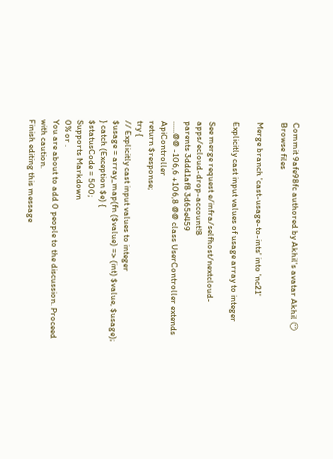Commit 9afe98fc authored by Akhil's avatar Akhil 😶
Browse files

Merge branch 'cast-usage-to-ints' into 'nc21'

Explicitly cast input values of usage array to integer

See merge request e/infra/selfhost/nextcloud-apps/ecloud-drop-account!8
parents 3ddd1af8 3d65e459
......@@ -106,6 +106,8 @@ class UserController extends ApiController
return $response;
try {
// Explicitly cast input values to integer
$usage = array_map(fn ($value) => (int) $value, $usage);
} catch (Exception $e) {
$statusCode = 500;
Supports Markdown
0% or .
You are about to add 0 people to the discussion. Proceed with caution.
Finish editing this message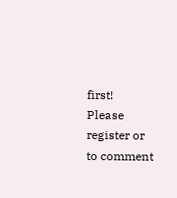first!
Please register or to comment